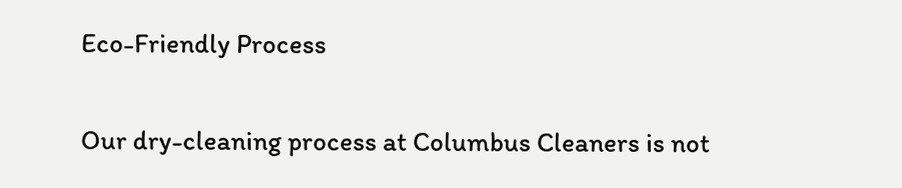Eco-Friendly Process

Our dry-cleaning process at Columbus Cleaners is not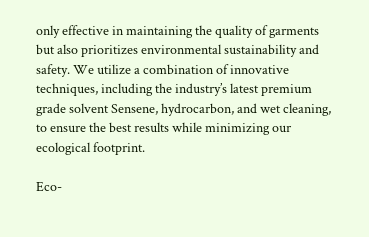only effective in maintaining the quality of garments but also prioritizes environmental sustainability and safety. We utilize a combination of innovative techniques, including the industry’s latest premium grade solvent Sensene, hydrocarbon, and wet cleaning, to ensure the best results while minimizing our ecological footprint.

Eco-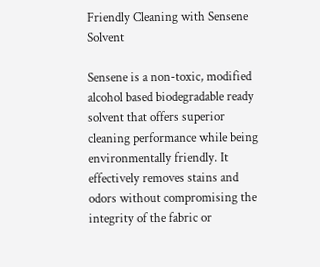Friendly Cleaning with Sensene Solvent

Sensene is a non-toxic, modified alcohol based biodegradable ready solvent that offers superior cleaning performance while being environmentally friendly. It effectively removes stains and odors without compromising the integrity of the fabric or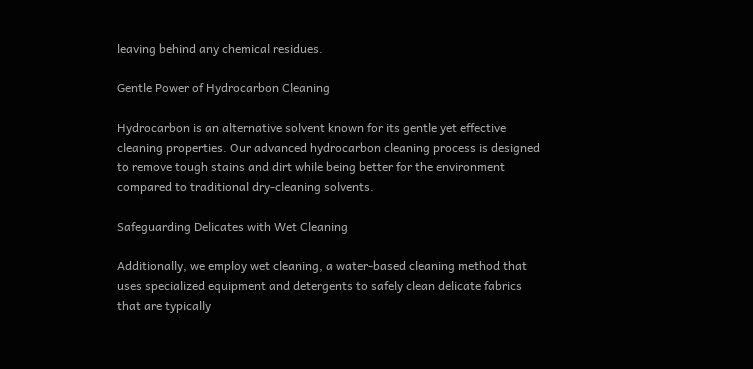leaving behind any chemical residues.

Gentle Power of Hydrocarbon Cleaning

Hydrocarbon is an alternative solvent known for its gentle yet effective cleaning properties. Our advanced hydrocarbon cleaning process is designed to remove tough stains and dirt while being better for the environment compared to traditional dry-cleaning solvents.

Safeguarding Delicates with Wet Cleaning

Additionally, we employ wet cleaning, a water-based cleaning method that uses specialized equipment and detergents to safely clean delicate fabrics that are typically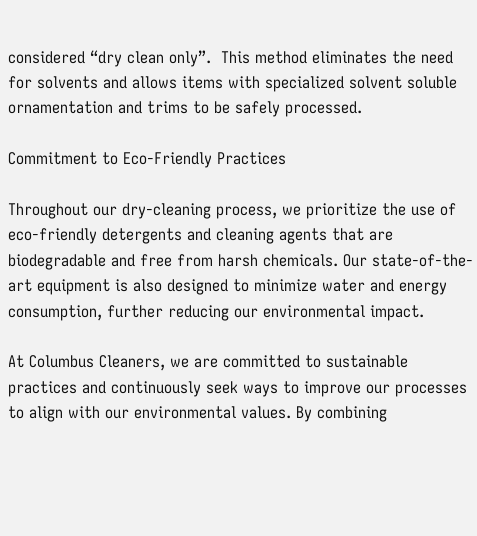considered “dry clean only”.  This method eliminates the need for solvents and allows items with specialized solvent soluble ornamentation and trims to be safely processed.

Commitment to Eco-Friendly Practices

Throughout our dry-cleaning process, we prioritize the use of eco-friendly detergents and cleaning agents that are biodegradable and free from harsh chemicals. Our state-of-the-art equipment is also designed to minimize water and energy consumption, further reducing our environmental impact.

At Columbus Cleaners, we are committed to sustainable practices and continuously seek ways to improve our processes to align with our environmental values. By combining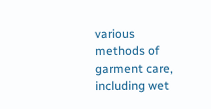various methods of garment care, including wet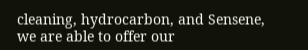cleaning, hydrocarbon, and Sensene, we are able to offer our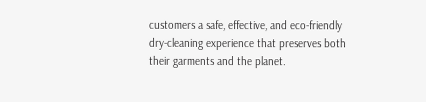customers a safe, effective, and eco-friendly dry-cleaning experience that preserves both their garments and the planet.